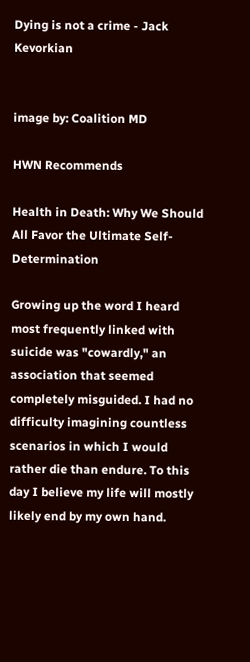Dying is not a crime - Jack Kevorkian


image by: Coalition MD

HWN Recommends

Health in Death: Why We Should All Favor the Ultimate Self-Determination

Growing up the word I heard most frequently linked with suicide was "cowardly," an association that seemed completely misguided. I had no difficulty imagining countless scenarios in which I would rather die than endure. To this day I believe my life will mostly likely end by my own hand.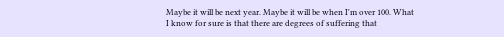Maybe it will be next year. Maybe it will be when I'm over 100. What I know for sure is that there are degrees of suffering that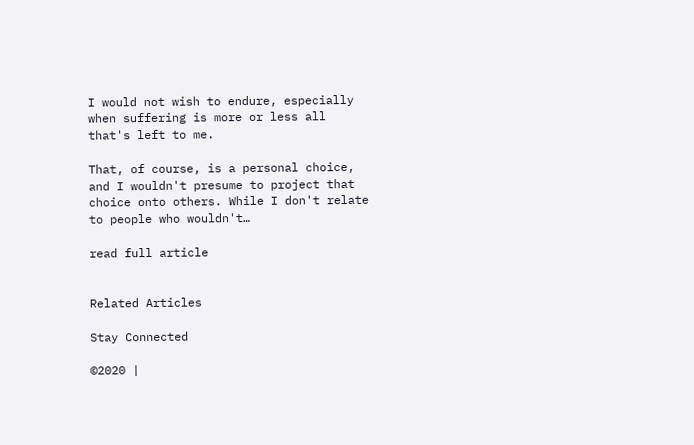I would not wish to endure, especially when suffering is more or less all that's left to me.

That, of course, is a personal choice, and I wouldn't presume to project that choice onto others. While I don't relate to people who wouldn't…

read full article


Related Articles

Stay Connected

©2020 |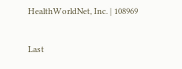HealthWorldNet, Inc. | 108969

Last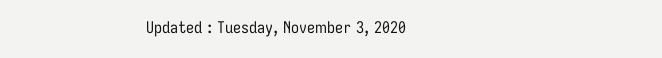Updated : Tuesday, November 3, 2020